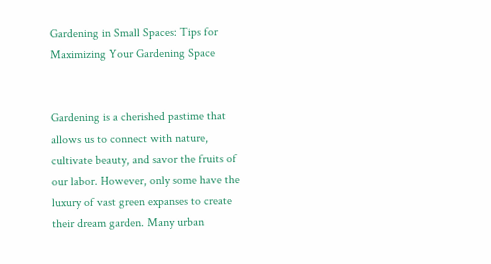Gardening in Small Spaces: Tips for Maximizing Your Gardening Space


Gardening is a cherished pastime that allows us to connect with nature, cultivate beauty, and savor the fruits of our labor. However, only some have the luxury of vast green expanses to create their dream garden. Many urban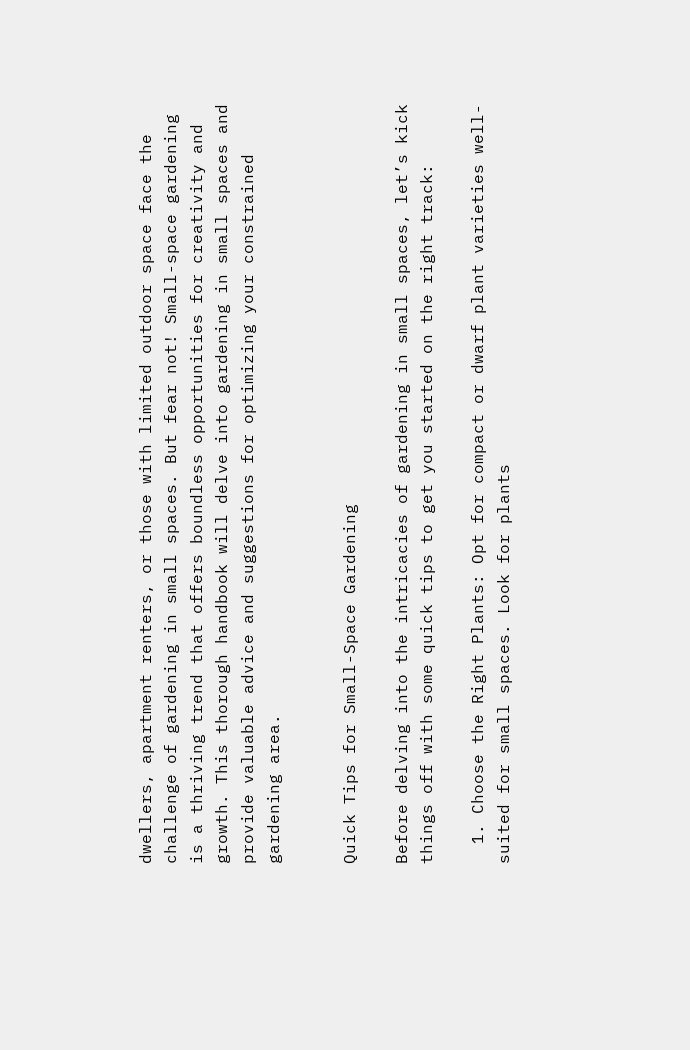dwellers, apartment renters, or those with limited outdoor space face the challenge of gardening in small spaces. But fear not! Small-space gardening is a thriving trend that offers boundless opportunities for creativity and growth. This thorough handbook will delve into gardening in small spaces and provide valuable advice and suggestions for optimizing your constrained gardening area.


Quick Tips for Small-Space Gardening

Before delving into the intricacies of gardening in small spaces, let’s kick things off with some quick tips to get you started on the right track:

  1. Choose the Right Plants: Opt for compact or dwarf plant varieties well-suited for small spaces. Look for plants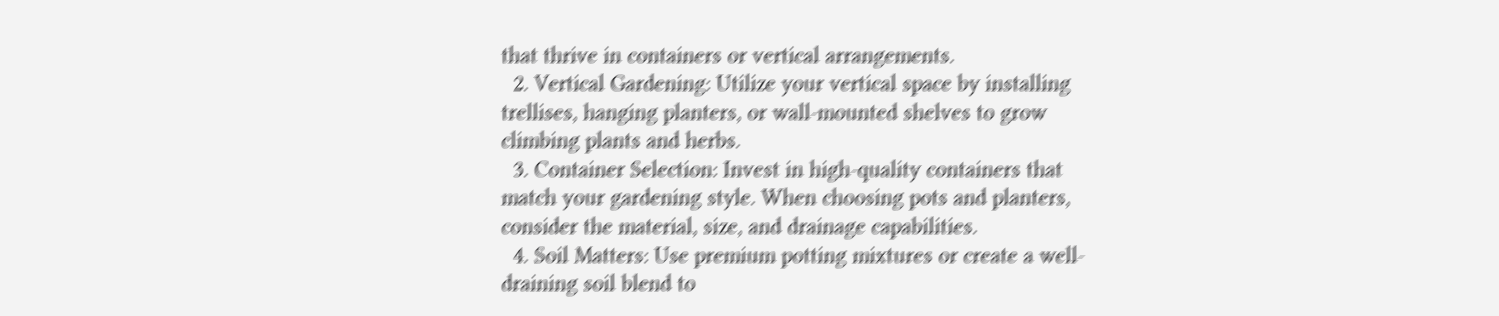that thrive in containers or vertical arrangements.
  2. Vertical Gardening: Utilize your vertical space by installing trellises, hanging planters, or wall-mounted shelves to grow climbing plants and herbs.
  3. Container Selection: Invest in high-quality containers that match your gardening style. When choosing pots and planters, consider the material, size, and drainage capabilities.
  4. Soil Matters: Use premium potting mixtures or create a well-draining soil blend to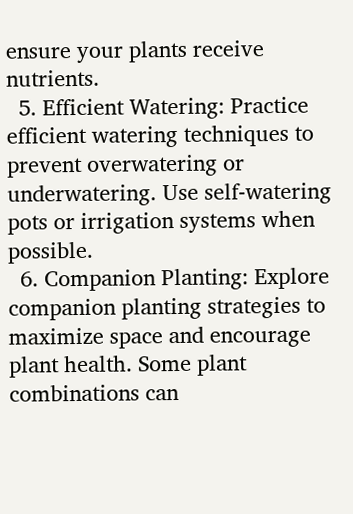ensure your plants receive nutrients.
  5. Efficient Watering: Practice efficient watering techniques to prevent overwatering or underwatering. Use self-watering pots or irrigation systems when possible.
  6. Companion Planting: Explore companion planting strategies to maximize space and encourage plant health. Some plant combinations can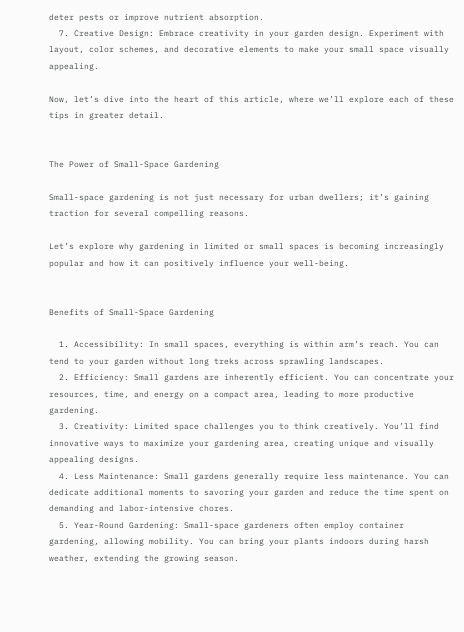deter pests or improve nutrient absorption.
  7. Creative Design: Embrace creativity in your garden design. Experiment with layout, color schemes, and decorative elements to make your small space visually appealing.

Now, let’s dive into the heart of this article, where we’ll explore each of these tips in greater detail.


The Power of Small-Space Gardening

Small-space gardening is not just necessary for urban dwellers; it’s gaining traction for several compelling reasons.

Let’s explore why gardening in limited or small spaces is becoming increasingly popular and how it can positively influence your well-being.


Benefits of Small-Space Gardening

  1. Accessibility: In small spaces, everything is within arm’s reach. You can tend to your garden without long treks across sprawling landscapes.
  2. Efficiency: Small gardens are inherently efficient. You can concentrate your resources, time, and energy on a compact area, leading to more productive gardening.
  3. Creativity: Limited space challenges you to think creatively. You’ll find innovative ways to maximize your gardening area, creating unique and visually appealing designs.
  4. Less Maintenance: Small gardens generally require less maintenance. You can dedicate additional moments to savoring your garden and reduce the time spent on demanding and labor-intensive chores.
  5. Year-Round Gardening: Small-space gardeners often employ container gardening, allowing mobility. You can bring your plants indoors during harsh weather, extending the growing season.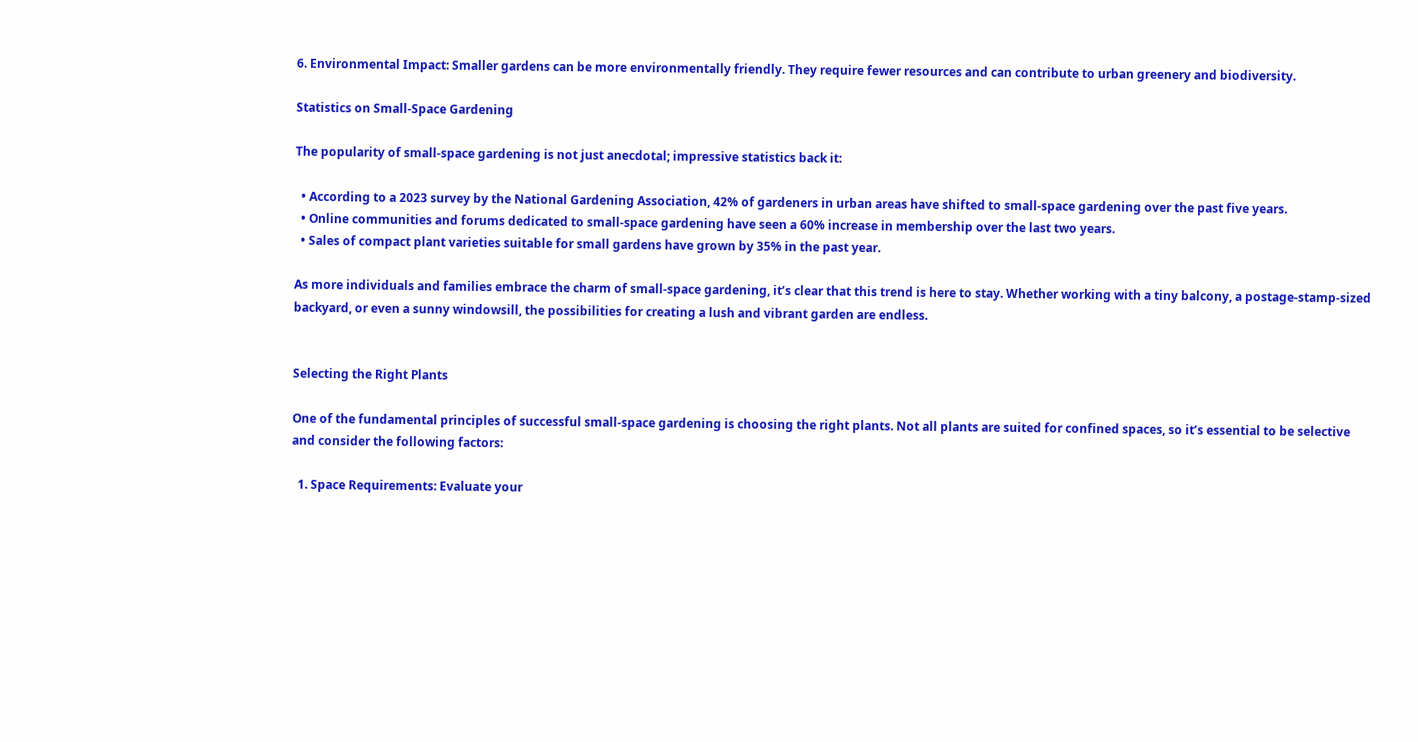6. Environmental Impact: Smaller gardens can be more environmentally friendly. They require fewer resources and can contribute to urban greenery and biodiversity.

Statistics on Small-Space Gardening

The popularity of small-space gardening is not just anecdotal; impressive statistics back it:

  • According to a 2023 survey by the National Gardening Association, 42% of gardeners in urban areas have shifted to small-space gardening over the past five years.
  • Online communities and forums dedicated to small-space gardening have seen a 60% increase in membership over the last two years.
  • Sales of compact plant varieties suitable for small gardens have grown by 35% in the past year.

As more individuals and families embrace the charm of small-space gardening, it’s clear that this trend is here to stay. Whether working with a tiny balcony, a postage-stamp-sized backyard, or even a sunny windowsill, the possibilities for creating a lush and vibrant garden are endless.


Selecting the Right Plants

One of the fundamental principles of successful small-space gardening is choosing the right plants. Not all plants are suited for confined spaces, so it’s essential to be selective and consider the following factors:

  1. Space Requirements: Evaluate your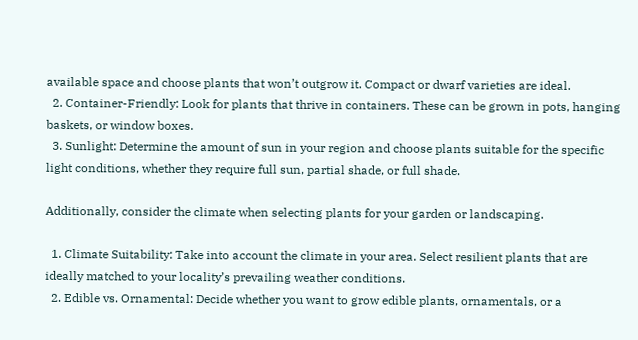available space and choose plants that won’t outgrow it. Compact or dwarf varieties are ideal.
  2. Container-Friendly: Look for plants that thrive in containers. These can be grown in pots, hanging baskets, or window boxes.
  3. Sunlight: Determine the amount of sun in your region and choose plants suitable for the specific light conditions, whether they require full sun, partial shade, or full shade.

Additionally, consider the climate when selecting plants for your garden or landscaping.

  1. Climate Suitability: Take into account the climate in your area. Select resilient plants that are ideally matched to your locality’s prevailing weather conditions.
  2. Edible vs. Ornamental: Decide whether you want to grow edible plants, ornamentals, or a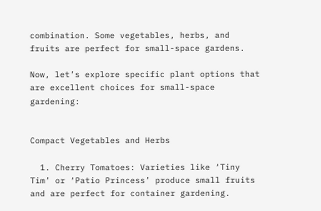combination. Some vegetables, herbs, and fruits are perfect for small-space gardens.

Now, let’s explore specific plant options that are excellent choices for small-space gardening:


Compact Vegetables and Herbs

  1. Cherry Tomatoes: Varieties like ‘Tiny Tim’ or ‘Patio Princess’ produce small fruits and are perfect for container gardening.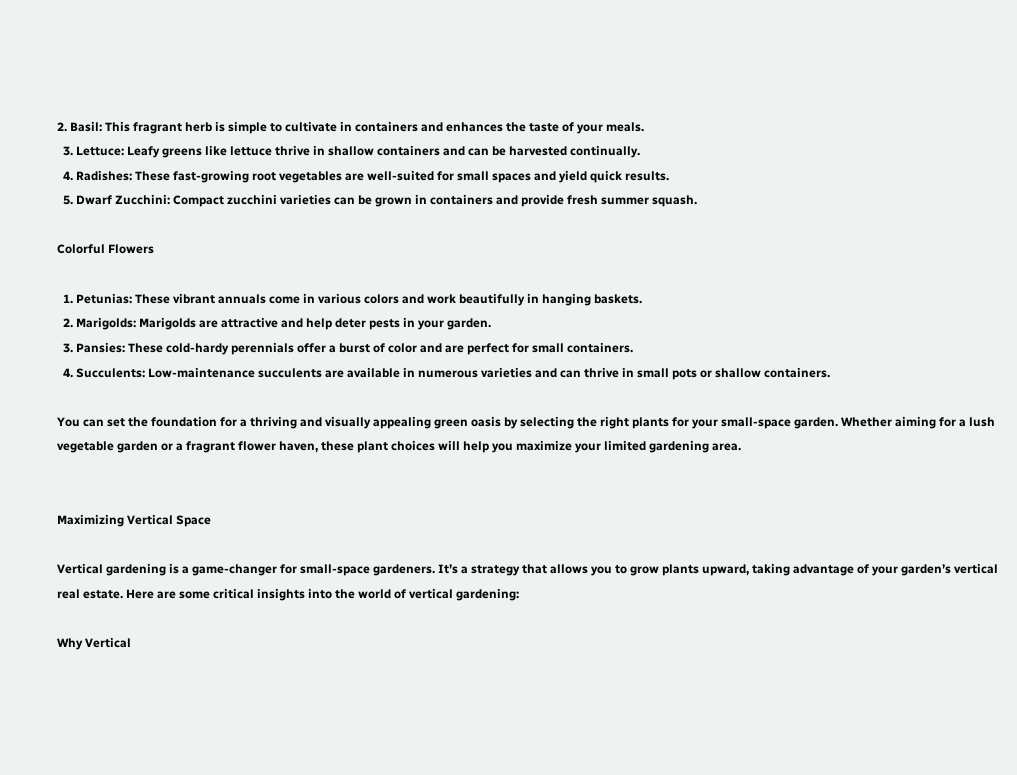2. Basil: This fragrant herb is simple to cultivate in containers and enhances the taste of your meals.
  3. Lettuce: Leafy greens like lettuce thrive in shallow containers and can be harvested continually.
  4. Radishes: These fast-growing root vegetables are well-suited for small spaces and yield quick results.
  5. Dwarf Zucchini: Compact zucchini varieties can be grown in containers and provide fresh summer squash.

Colorful Flowers

  1. Petunias: These vibrant annuals come in various colors and work beautifully in hanging baskets.
  2. Marigolds: Marigolds are attractive and help deter pests in your garden.
  3. Pansies: These cold-hardy perennials offer a burst of color and are perfect for small containers.
  4. Succulents: Low-maintenance succulents are available in numerous varieties and can thrive in small pots or shallow containers.

You can set the foundation for a thriving and visually appealing green oasis by selecting the right plants for your small-space garden. Whether aiming for a lush vegetable garden or a fragrant flower haven, these plant choices will help you maximize your limited gardening area.


Maximizing Vertical Space

Vertical gardening is a game-changer for small-space gardeners. It’s a strategy that allows you to grow plants upward, taking advantage of your garden’s vertical real estate. Here are some critical insights into the world of vertical gardening:

Why Vertical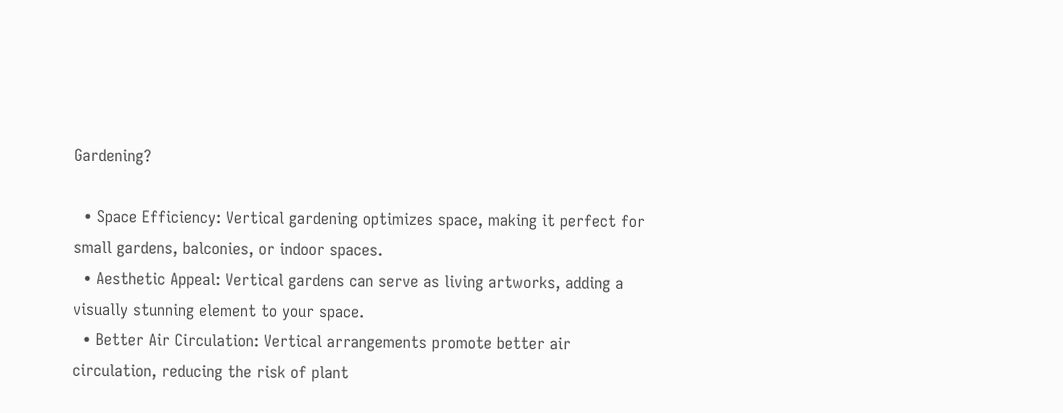Gardening?

  • Space Efficiency: Vertical gardening optimizes space, making it perfect for small gardens, balconies, or indoor spaces.
  • Aesthetic Appeal: Vertical gardens can serve as living artworks, adding a visually stunning element to your space.
  • Better Air Circulation: Vertical arrangements promote better air circulation, reducing the risk of plant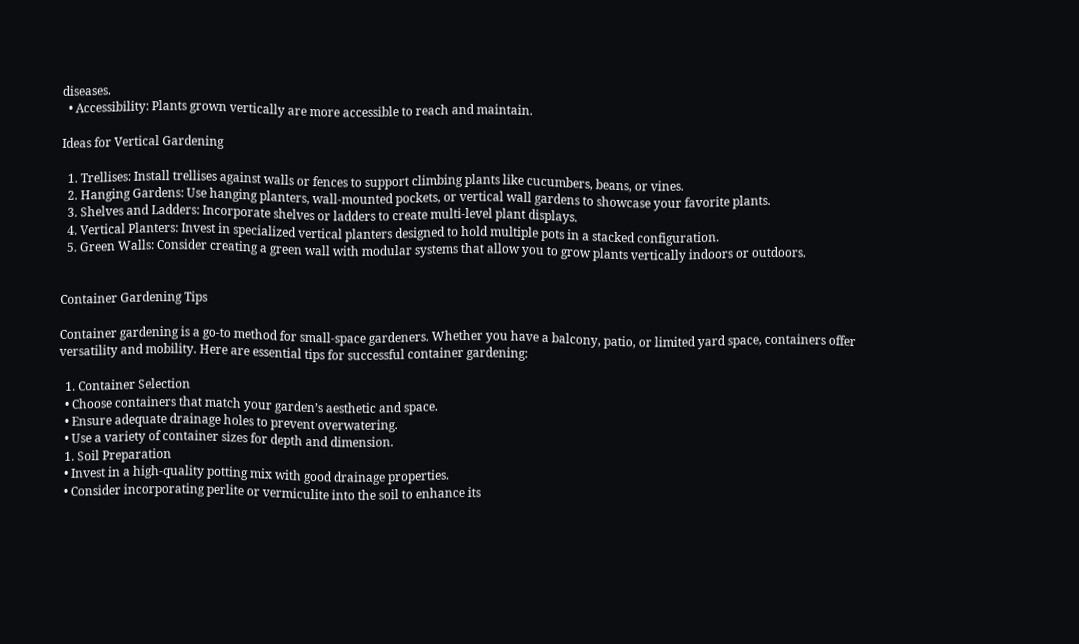diseases.
  • Accessibility: Plants grown vertically are more accessible to reach and maintain.

Ideas for Vertical Gardening

  1. Trellises: Install trellises against walls or fences to support climbing plants like cucumbers, beans, or vines.
  2. Hanging Gardens: Use hanging planters, wall-mounted pockets, or vertical wall gardens to showcase your favorite plants.
  3. Shelves and Ladders: Incorporate shelves or ladders to create multi-level plant displays.
  4. Vertical Planters: Invest in specialized vertical planters designed to hold multiple pots in a stacked configuration.
  5. Green Walls: Consider creating a green wall with modular systems that allow you to grow plants vertically indoors or outdoors.


Container Gardening Tips

Container gardening is a go-to method for small-space gardeners. Whether you have a balcony, patio, or limited yard space, containers offer versatility and mobility. Here are essential tips for successful container gardening:

  1. Container Selection
  • Choose containers that match your garden’s aesthetic and space.
  • Ensure adequate drainage holes to prevent overwatering.
  • Use a variety of container sizes for depth and dimension.
  1. Soil Preparation
  • Invest in a high-quality potting mix with good drainage properties.
  • Consider incorporating perlite or vermiculite into the soil to enhance its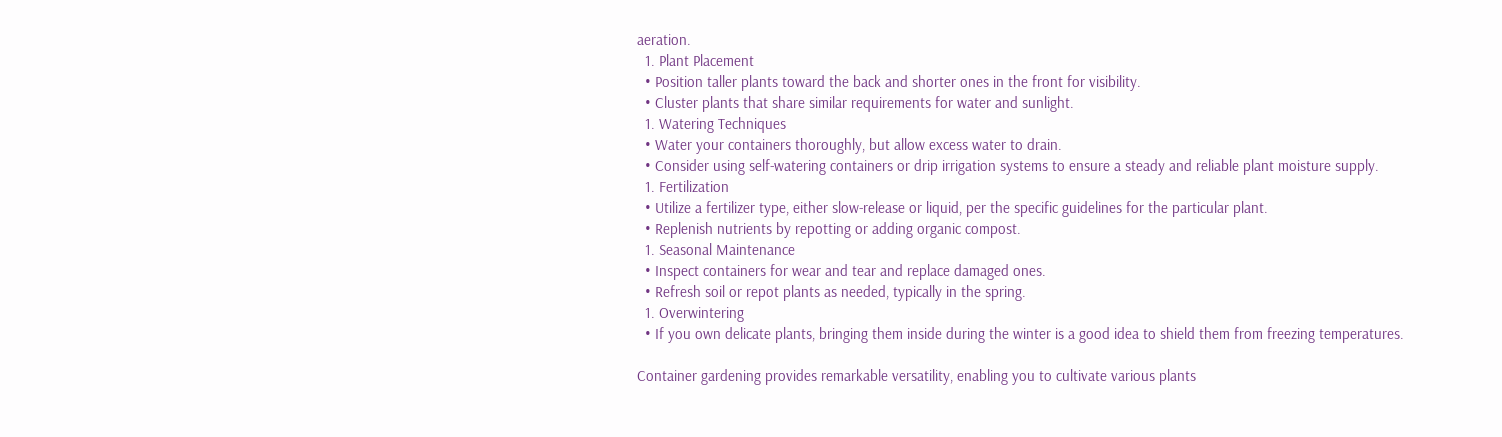aeration.
  1. Plant Placement
  • Position taller plants toward the back and shorter ones in the front for visibility.
  • Cluster plants that share similar requirements for water and sunlight.
  1. Watering Techniques
  • Water your containers thoroughly, but allow excess water to drain.
  • Consider using self-watering containers or drip irrigation systems to ensure a steady and reliable plant moisture supply.
  1. Fertilization
  • Utilize a fertilizer type, either slow-release or liquid, per the specific guidelines for the particular plant.
  • Replenish nutrients by repotting or adding organic compost.
  1. Seasonal Maintenance
  • Inspect containers for wear and tear and replace damaged ones.
  • Refresh soil or repot plants as needed, typically in the spring.
  1. Overwintering
  • If you own delicate plants, bringing them inside during the winter is a good idea to shield them from freezing temperatures.

Container gardening provides remarkable versatility, enabling you to cultivate various plants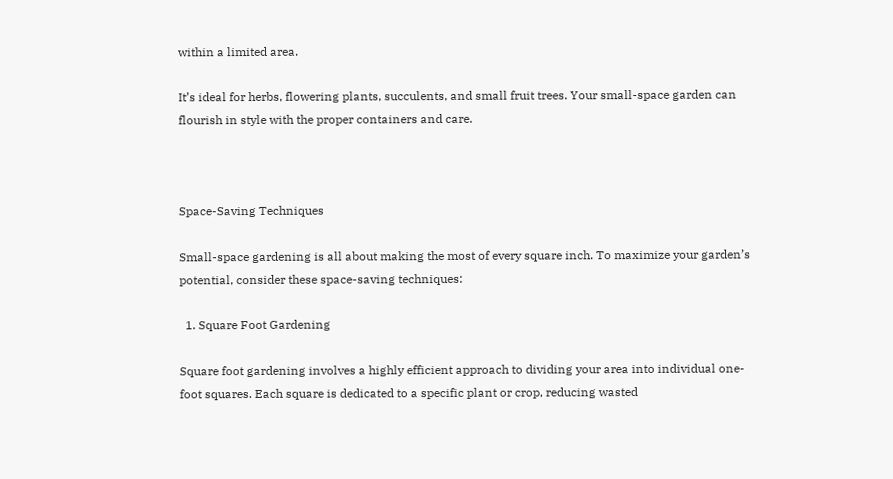within a limited area.

It’s ideal for herbs, flowering plants, succulents, and small fruit trees. Your small-space garden can flourish in style with the proper containers and care.



Space-Saving Techniques

Small-space gardening is all about making the most of every square inch. To maximize your garden’s potential, consider these space-saving techniques:

  1. Square Foot Gardening

Square foot gardening involves a highly efficient approach to dividing your area into individual one-foot squares. Each square is dedicated to a specific plant or crop, reducing wasted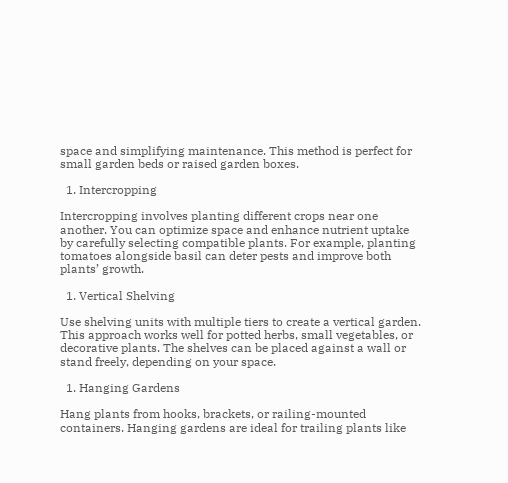space and simplifying maintenance. This method is perfect for small garden beds or raised garden boxes.

  1. Intercropping

Intercropping involves planting different crops near one another. You can optimize space and enhance nutrient uptake by carefully selecting compatible plants. For example, planting tomatoes alongside basil can deter pests and improve both plants’ growth.

  1. Vertical Shelving

Use shelving units with multiple tiers to create a vertical garden. This approach works well for potted herbs, small vegetables, or decorative plants. The shelves can be placed against a wall or stand freely, depending on your space.

  1. Hanging Gardens

Hang plants from hooks, brackets, or railing-mounted containers. Hanging gardens are ideal for trailing plants like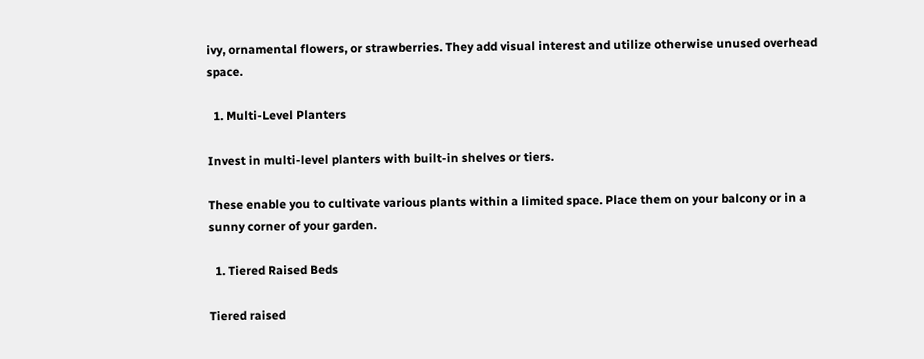ivy, ornamental flowers, or strawberries. They add visual interest and utilize otherwise unused overhead space.

  1. Multi-Level Planters

Invest in multi-level planters with built-in shelves or tiers.

These enable you to cultivate various plants within a limited space. Place them on your balcony or in a sunny corner of your garden.

  1. Tiered Raised Beds

Tiered raised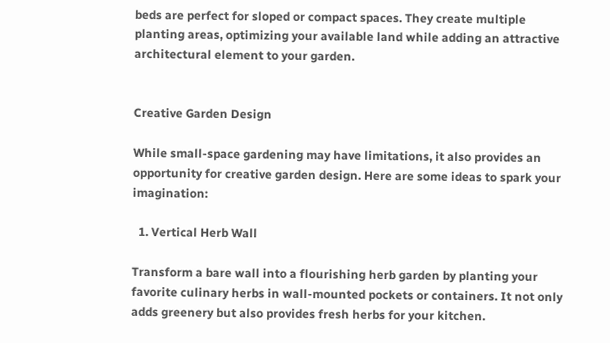beds are perfect for sloped or compact spaces. They create multiple planting areas, optimizing your available land while adding an attractive architectural element to your garden.


Creative Garden Design

While small-space gardening may have limitations, it also provides an opportunity for creative garden design. Here are some ideas to spark your imagination:

  1. Vertical Herb Wall

Transform a bare wall into a flourishing herb garden by planting your favorite culinary herbs in wall-mounted pockets or containers. It not only adds greenery but also provides fresh herbs for your kitchen.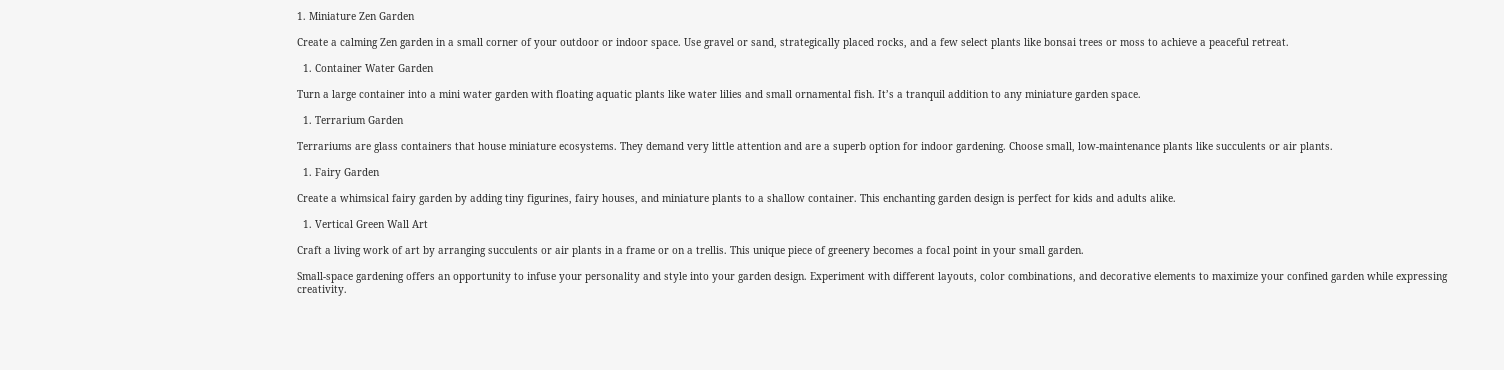1. Miniature Zen Garden

Create a calming Zen garden in a small corner of your outdoor or indoor space. Use gravel or sand, strategically placed rocks, and a few select plants like bonsai trees or moss to achieve a peaceful retreat.

  1. Container Water Garden

Turn a large container into a mini water garden with floating aquatic plants like water lilies and small ornamental fish. It’s a tranquil addition to any miniature garden space.

  1. Terrarium Garden

Terrariums are glass containers that house miniature ecosystems. They demand very little attention and are a superb option for indoor gardening. Choose small, low-maintenance plants like succulents or air plants.

  1. Fairy Garden

Create a whimsical fairy garden by adding tiny figurines, fairy houses, and miniature plants to a shallow container. This enchanting garden design is perfect for kids and adults alike.

  1. Vertical Green Wall Art

Craft a living work of art by arranging succulents or air plants in a frame or on a trellis. This unique piece of greenery becomes a focal point in your small garden.

Small-space gardening offers an opportunity to infuse your personality and style into your garden design. Experiment with different layouts, color combinations, and decorative elements to maximize your confined garden while expressing creativity.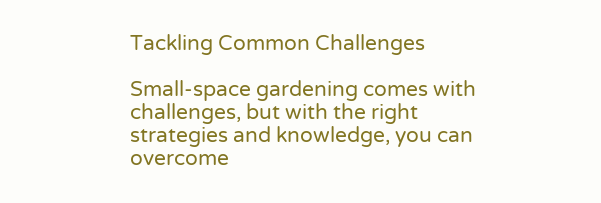Tackling Common Challenges

Small-space gardening comes with challenges, but with the right strategies and knowledge, you can overcome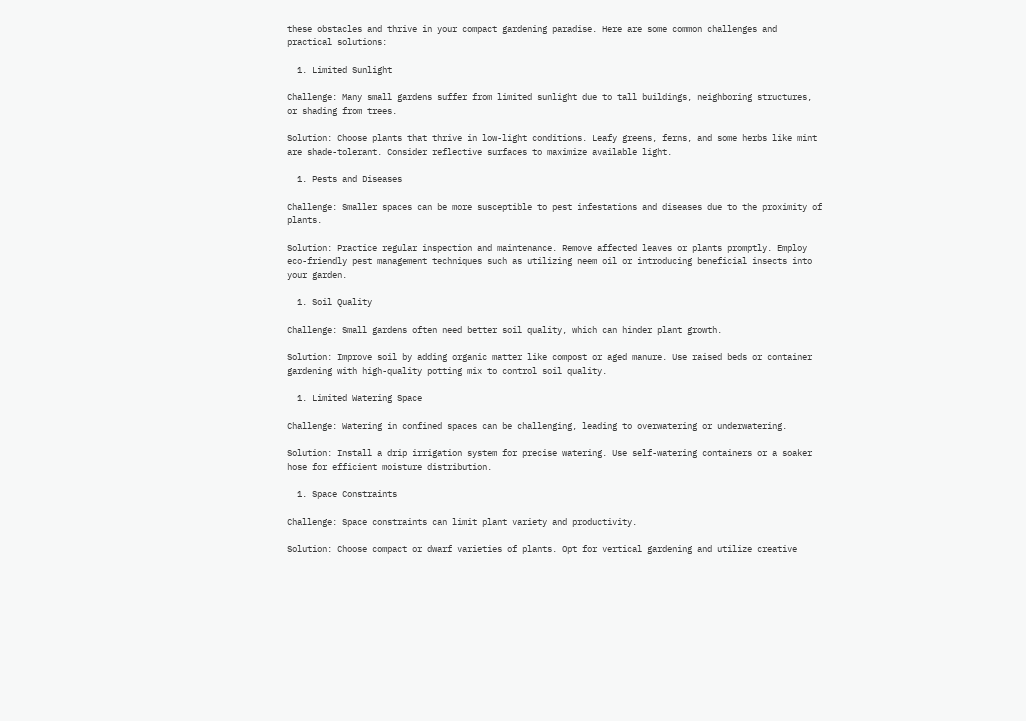these obstacles and thrive in your compact gardening paradise. Here are some common challenges and practical solutions:

  1. Limited Sunlight

Challenge: Many small gardens suffer from limited sunlight due to tall buildings, neighboring structures, or shading from trees.

Solution: Choose plants that thrive in low-light conditions. Leafy greens, ferns, and some herbs like mint are shade-tolerant. Consider reflective surfaces to maximize available light.

  1. Pests and Diseases

Challenge: Smaller spaces can be more susceptible to pest infestations and diseases due to the proximity of plants.

Solution: Practice regular inspection and maintenance. Remove affected leaves or plants promptly. Employ eco-friendly pest management techniques such as utilizing neem oil or introducing beneficial insects into your garden.

  1. Soil Quality

Challenge: Small gardens often need better soil quality, which can hinder plant growth.

Solution: Improve soil by adding organic matter like compost or aged manure. Use raised beds or container gardening with high-quality potting mix to control soil quality.

  1. Limited Watering Space

Challenge: Watering in confined spaces can be challenging, leading to overwatering or underwatering.

Solution: Install a drip irrigation system for precise watering. Use self-watering containers or a soaker hose for efficient moisture distribution.

  1. Space Constraints

Challenge: Space constraints can limit plant variety and productivity.

Solution: Choose compact or dwarf varieties of plants. Opt for vertical gardening and utilize creative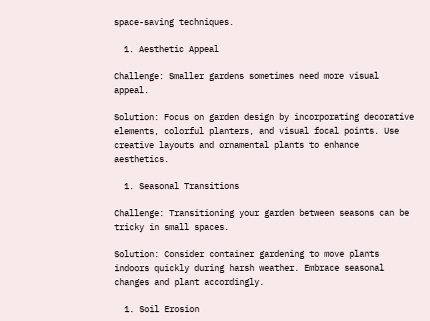space-saving techniques.

  1. Aesthetic Appeal

Challenge: Smaller gardens sometimes need more visual appeal.

Solution: Focus on garden design by incorporating decorative elements, colorful planters, and visual focal points. Use creative layouts and ornamental plants to enhance aesthetics.

  1. Seasonal Transitions

Challenge: Transitioning your garden between seasons can be tricky in small spaces.

Solution: Consider container gardening to move plants indoors quickly during harsh weather. Embrace seasonal changes and plant accordingly.

  1. Soil Erosion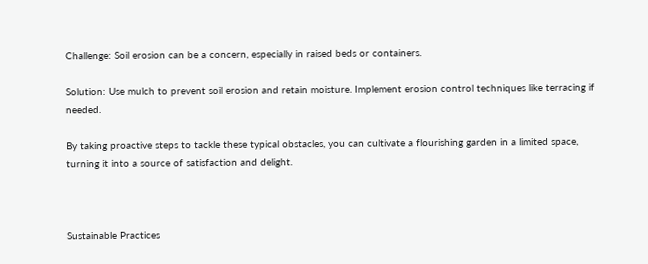Challenge: Soil erosion can be a concern, especially in raised beds or containers.

Solution: Use mulch to prevent soil erosion and retain moisture. Implement erosion control techniques like terracing if needed.

By taking proactive steps to tackle these typical obstacles, you can cultivate a flourishing garden in a limited space, turning it into a source of satisfaction and delight.



Sustainable Practices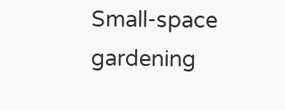Small-space gardening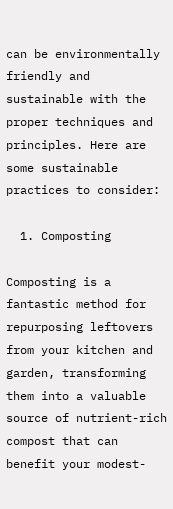can be environmentally friendly and sustainable with the proper techniques and principles. Here are some sustainable practices to consider:

  1. Composting

Composting is a fantastic method for repurposing leftovers from your kitchen and garden, transforming them into a valuable source of nutrient-rich compost that can benefit your modest-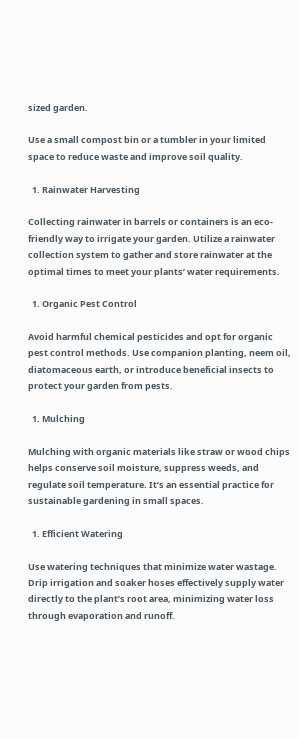sized garden.

Use a small compost bin or a tumbler in your limited space to reduce waste and improve soil quality.

  1. Rainwater Harvesting

Collecting rainwater in barrels or containers is an eco-friendly way to irrigate your garden. Utilize a rainwater collection system to gather and store rainwater at the optimal times to meet your plants’ water requirements.

  1. Organic Pest Control

Avoid harmful chemical pesticides and opt for organic pest control methods. Use companion planting, neem oil, diatomaceous earth, or introduce beneficial insects to protect your garden from pests.

  1. Mulching

Mulching with organic materials like straw or wood chips helps conserve soil moisture, suppress weeds, and regulate soil temperature. It’s an essential practice for sustainable gardening in small spaces.

  1. Efficient Watering

Use watering techniques that minimize water wastage. Drip irrigation and soaker hoses effectively supply water directly to the plant’s root area, minimizing water loss through evaporation and runoff.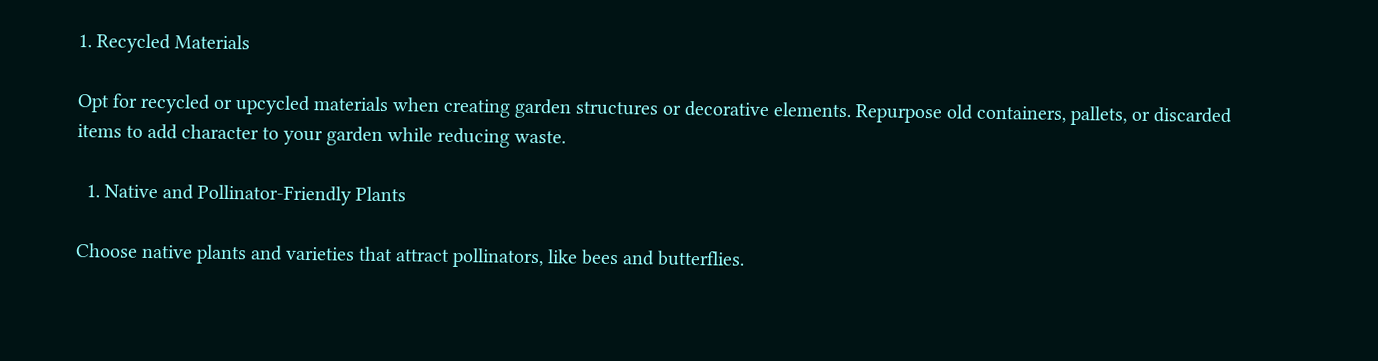1. Recycled Materials

Opt for recycled or upcycled materials when creating garden structures or decorative elements. Repurpose old containers, pallets, or discarded items to add character to your garden while reducing waste.

  1. Native and Pollinator-Friendly Plants

Choose native plants and varieties that attract pollinators, like bees and butterflies.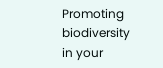Promoting biodiversity in your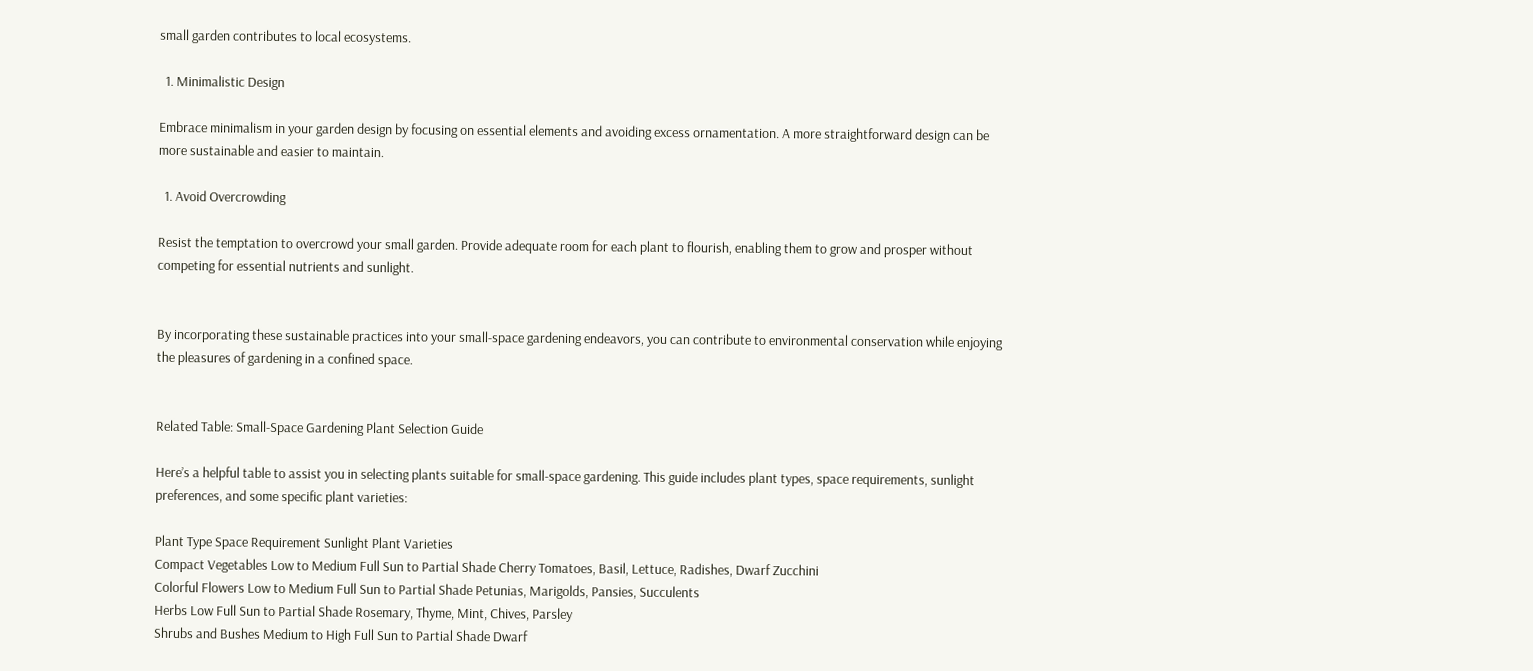small garden contributes to local ecosystems.

  1. Minimalistic Design

Embrace minimalism in your garden design by focusing on essential elements and avoiding excess ornamentation. A more straightforward design can be more sustainable and easier to maintain.

  1. Avoid Overcrowding

Resist the temptation to overcrowd your small garden. Provide adequate room for each plant to flourish, enabling them to grow and prosper without competing for essential nutrients and sunlight.


By incorporating these sustainable practices into your small-space gardening endeavors, you can contribute to environmental conservation while enjoying the pleasures of gardening in a confined space.


Related Table: Small-Space Gardening Plant Selection Guide

Here’s a helpful table to assist you in selecting plants suitable for small-space gardening. This guide includes plant types, space requirements, sunlight preferences, and some specific plant varieties:

Plant Type Space Requirement Sunlight Plant Varieties
Compact Vegetables Low to Medium Full Sun to Partial Shade Cherry Tomatoes, Basil, Lettuce, Radishes, Dwarf Zucchini
Colorful Flowers Low to Medium Full Sun to Partial Shade Petunias, Marigolds, Pansies, Succulents
Herbs Low Full Sun to Partial Shade Rosemary, Thyme, Mint, Chives, Parsley
Shrubs and Bushes Medium to High Full Sun to Partial Shade Dwarf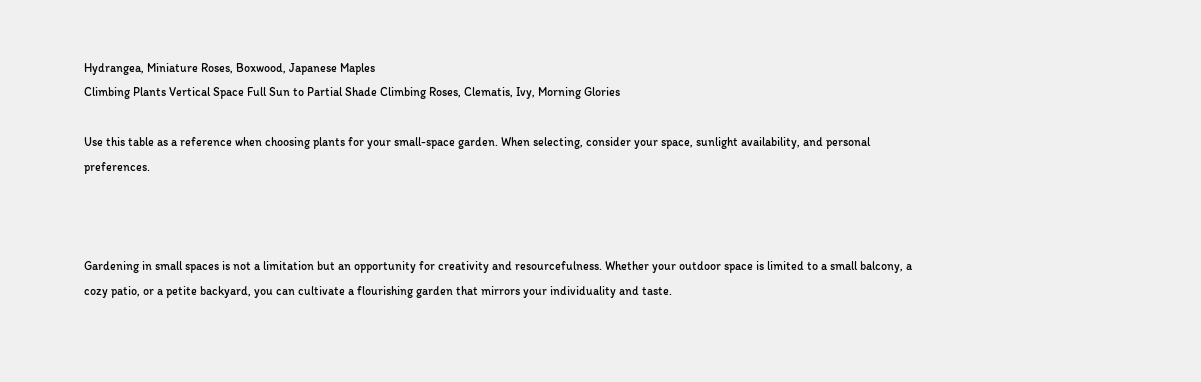Hydrangea, Miniature Roses, Boxwood, Japanese Maples
Climbing Plants Vertical Space Full Sun to Partial Shade Climbing Roses, Clematis, Ivy, Morning Glories

Use this table as a reference when choosing plants for your small-space garden. When selecting, consider your space, sunlight availability, and personal preferences.



Gardening in small spaces is not a limitation but an opportunity for creativity and resourcefulness. Whether your outdoor space is limited to a small balcony, a cozy patio, or a petite backyard, you can cultivate a flourishing garden that mirrors your individuality and taste.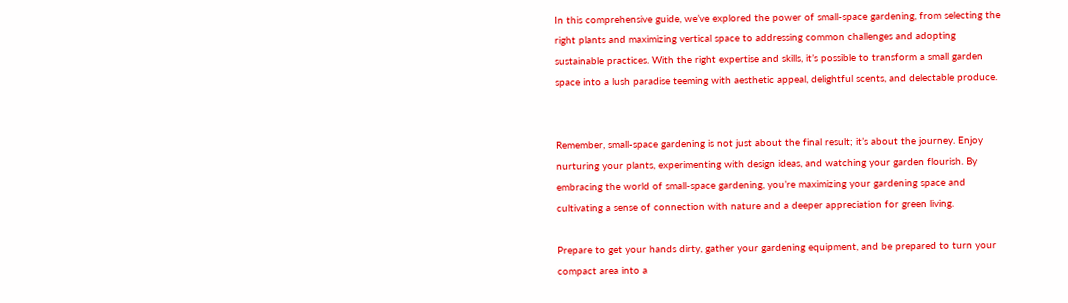In this comprehensive guide, we’ve explored the power of small-space gardening, from selecting the right plants and maximizing vertical space to addressing common challenges and adopting sustainable practices. With the right expertise and skills, it’s possible to transform a small garden space into a lush paradise teeming with aesthetic appeal, delightful scents, and delectable produce.


Remember, small-space gardening is not just about the final result; it’s about the journey. Enjoy nurturing your plants, experimenting with design ideas, and watching your garden flourish. By embracing the world of small-space gardening, you’re maximizing your gardening space and cultivating a sense of connection with nature and a deeper appreciation for green living.

Prepare to get your hands dirty, gather your gardening equipment, and be prepared to turn your compact area into a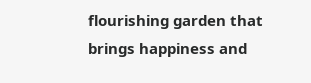flourishing garden that brings happiness and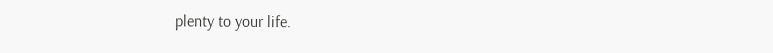plenty to your life.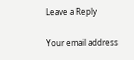Leave a Reply

Your email address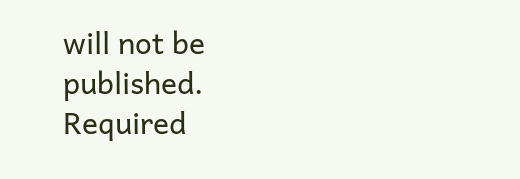will not be published. Required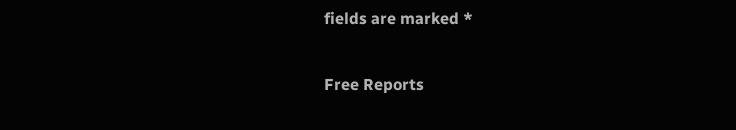fields are marked *

Free Reports